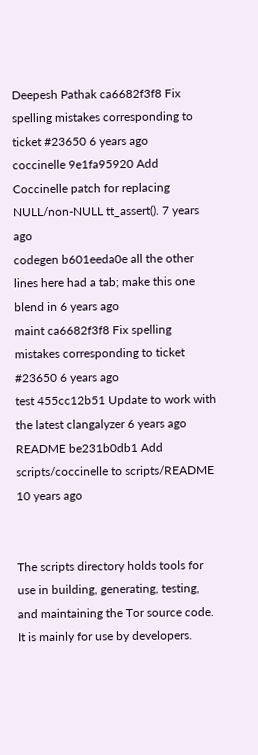Deepesh Pathak ca6682f3f8 Fix spelling mistakes corresponding to ticket #23650 6 years ago
coccinelle 9e1fa95920 Add Coccinelle patch for replacing NULL/non-NULL tt_assert(). 7 years ago
codegen b601eeda0e all the other lines here had a tab; make this one blend in 6 years ago
maint ca6682f3f8 Fix spelling mistakes corresponding to ticket #23650 6 years ago
test 455cc12b51 Update to work with the latest clangalyzer 6 years ago
README be231b0db1 Add scripts/coccinelle to scripts/README 10 years ago


The scripts directory holds tools for use in building, generating, testing,
and maintaining the Tor source code. It is mainly for use by developers.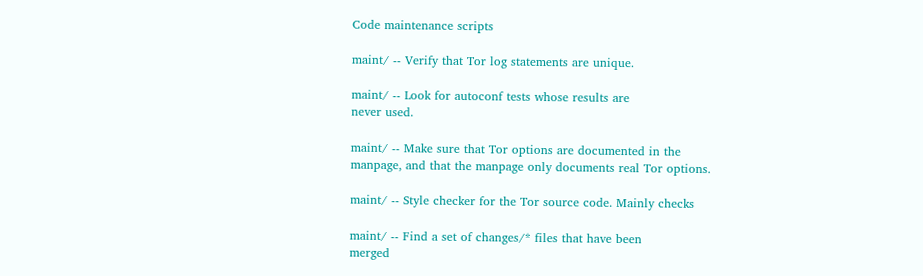Code maintenance scripts

maint/ -- Verify that Tor log statements are unique.

maint/ -- Look for autoconf tests whose results are
never used.

maint/ -- Make sure that Tor options are documented in the
manpage, and that the manpage only documents real Tor options.

maint/ -- Style checker for the Tor source code. Mainly checks

maint/ -- Find a set of changes/* files that have been
merged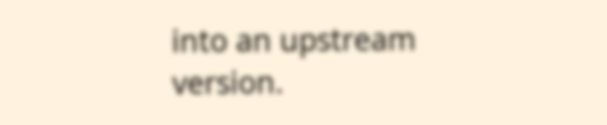into an upstream version.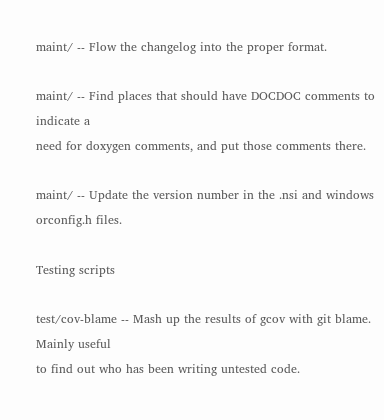maint/ -- Flow the changelog into the proper format.

maint/ -- Find places that should have DOCDOC comments to indicate a
need for doxygen comments, and put those comments there.

maint/ -- Update the version number in the .nsi and windows
orconfig.h files.

Testing scripts

test/cov-blame -- Mash up the results of gcov with git blame. Mainly useful
to find out who has been writing untested code.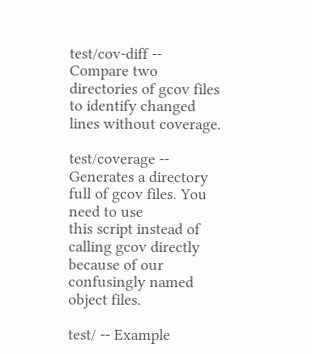test/cov-diff -- Compare two directories of gcov files to identify changed
lines without coverage.

test/coverage -- Generates a directory full of gcov files. You need to use
this script instead of calling gcov directly because of our confusingly named
object files.

test/ -- Example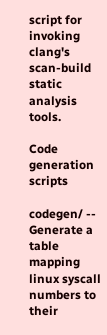script for invoking clang's scan-build
static analysis tools.

Code generation scripts

codegen/ -- Generate a table mapping linux syscall
numbers to their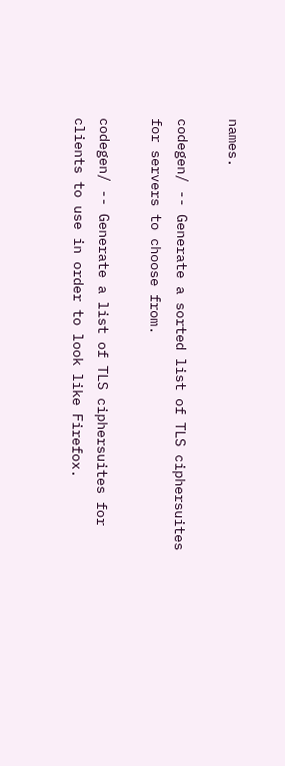names.

codegen/ -- Generate a sorted list of TLS ciphersuites
for servers to choose from.

codegen/ -- Generate a list of TLS ciphersuites for
clients to use in order to look like Firefox.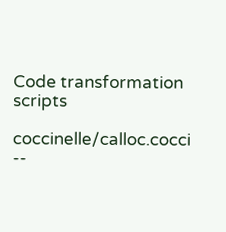Code transformation scripts

coccinelle/calloc.cocci --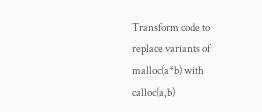Transform code to replace variants of
malloc(a*b) with calloc(a,b)